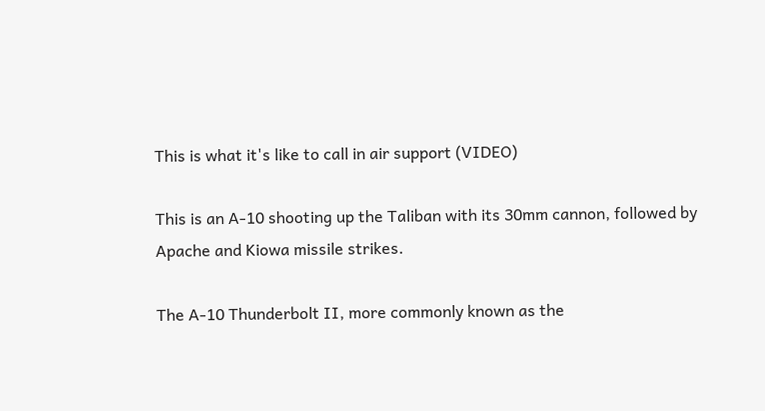This is what it's like to call in air support (VIDEO)

This is an A-10 shooting up the Taliban with its 30mm cannon, followed by Apache and Kiowa missile strikes.

The A-10 Thunderbolt II, more commonly known as the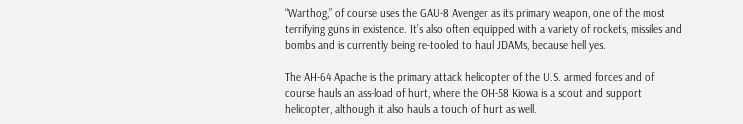“Warthog,” of course uses the GAU-8 Avenger as its primary weapon, one of the most terrifying guns in existence. It’s also often equipped with a variety of rockets, missiles and bombs and is currently being re-tooled to haul JDAMs, because hell yes.

The AH-64 Apache is the primary attack helicopter of the U.S. armed forces and of course hauls an ass-load of hurt, where the OH-58 Kiowa is a scout and support helicopter, although it also hauls a touch of hurt as well.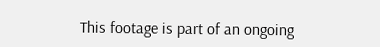This footage is part of an ongoing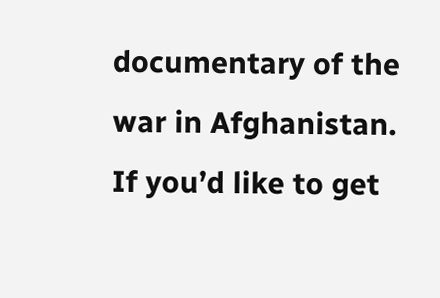documentary of the war in Afghanistan. If you’d like to get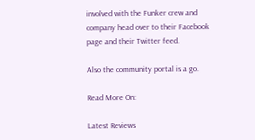involved with the Funker crew and company head over to their Facebook page and their Twitter feed.

Also the community portal is a go.

Read More On:

Latest Reviews